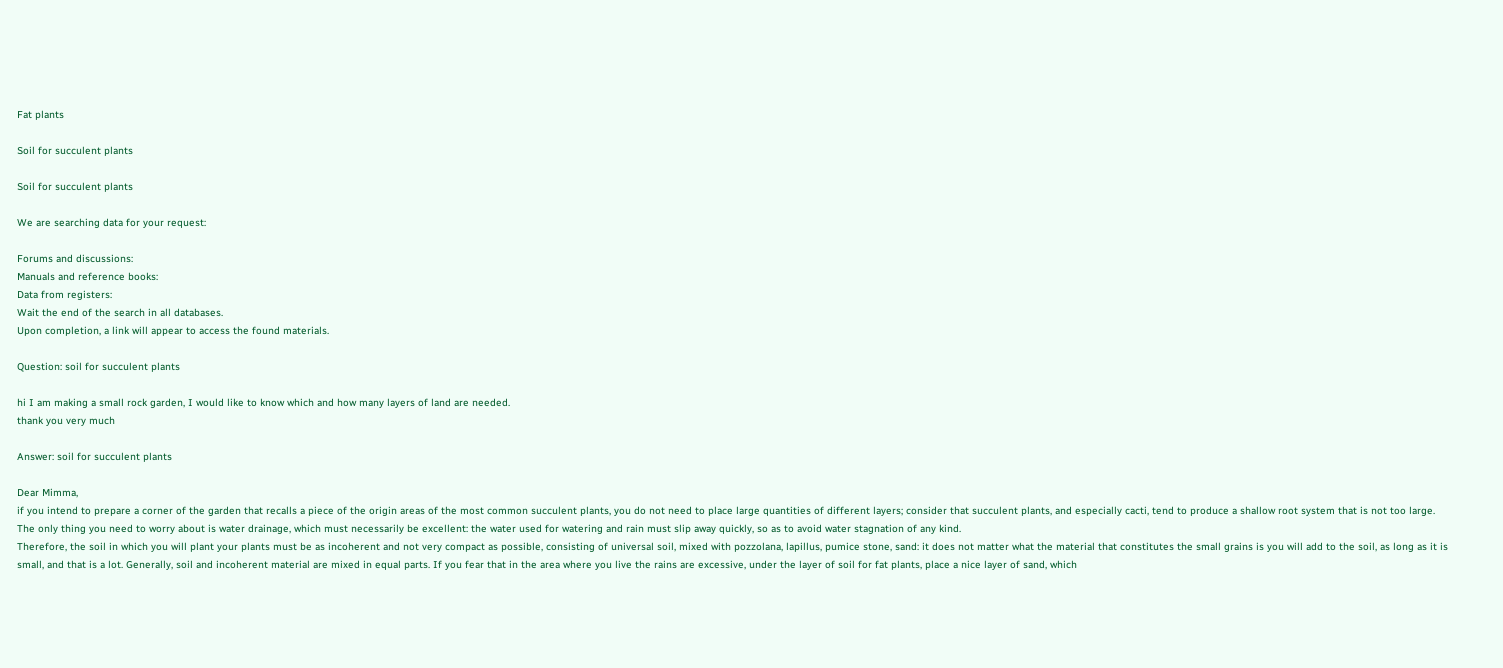Fat plants

Soil for succulent plants

Soil for succulent plants

We are searching data for your request:

Forums and discussions:
Manuals and reference books:
Data from registers:
Wait the end of the search in all databases.
Upon completion, a link will appear to access the found materials.

Question: soil for succulent plants

hi I am making a small rock garden, I would like to know which and how many layers of land are needed.
thank you very much

Answer: soil for succulent plants

Dear Mimma,
if you intend to prepare a corner of the garden that recalls a piece of the origin areas of the most common succulent plants, you do not need to place large quantities of different layers; consider that succulent plants, and especially cacti, tend to produce a shallow root system that is not too large. The only thing you need to worry about is water drainage, which must necessarily be excellent: the water used for watering and rain must slip away quickly, so as to avoid water stagnation of any kind.
Therefore, the soil in which you will plant your plants must be as incoherent and not very compact as possible, consisting of universal soil, mixed with pozzolana, lapillus, pumice stone, sand: it does not matter what the material that constitutes the small grains is you will add to the soil, as long as it is small, and that is a lot. Generally, soil and incoherent material are mixed in equal parts. If you fear that in the area where you live the rains are excessive, under the layer of soil for fat plants, place a nice layer of sand, which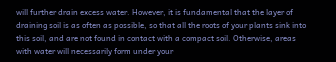will further drain excess water. However, it is fundamental that the layer of draining soil is as often as possible, so that all the roots of your plants sink into this soil, and are not found in contact with a compact soil. Otherwise, areas with water will necessarily form under your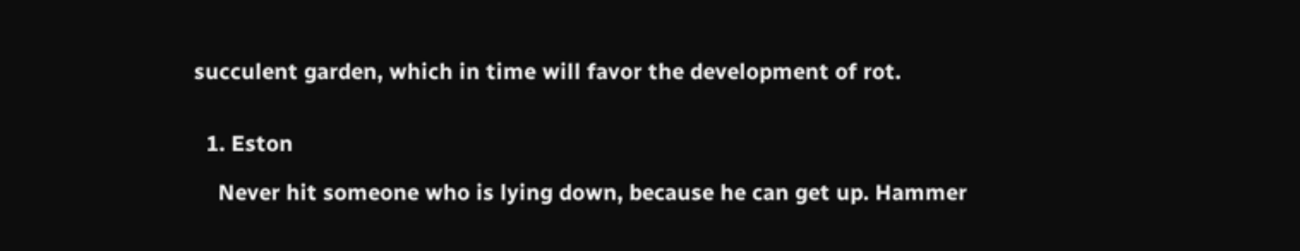succulent garden, which in time will favor the development of rot.


  1. Eston

    Never hit someone who is lying down, because he can get up. Hammer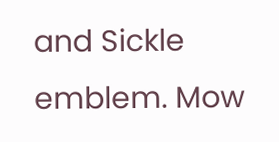and Sickle emblem. Mow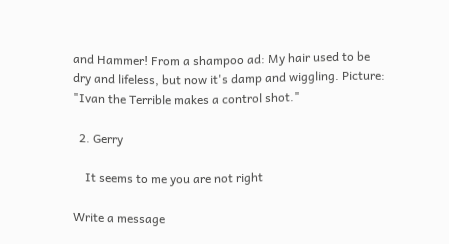and Hammer! From a shampoo ad: My hair used to be dry and lifeless, but now it's damp and wiggling. Picture: "Ivan the Terrible makes a control shot."

  2. Gerry

    It seems to me you are not right

Write a message